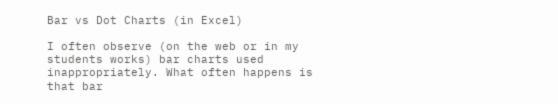Bar vs Dot Charts (in Excel)

I often observe (on the web or in my students works) bar charts used inappropriately. What often happens is that bar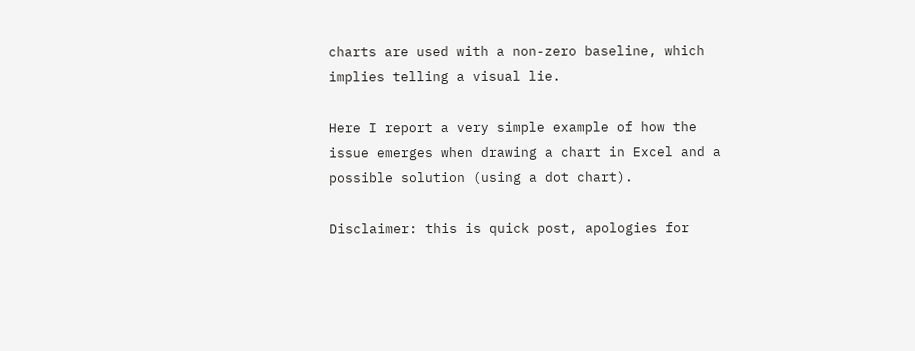charts are used with a non-zero baseline, which implies telling a visual lie.

Here I report a very simple example of how the issue emerges when drawing a chart in Excel and a possible solution (using a dot chart).

Disclaimer: this is quick post, apologies for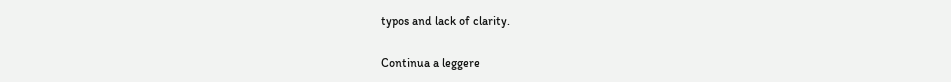typos and lack of clarity.

Continua a leggere